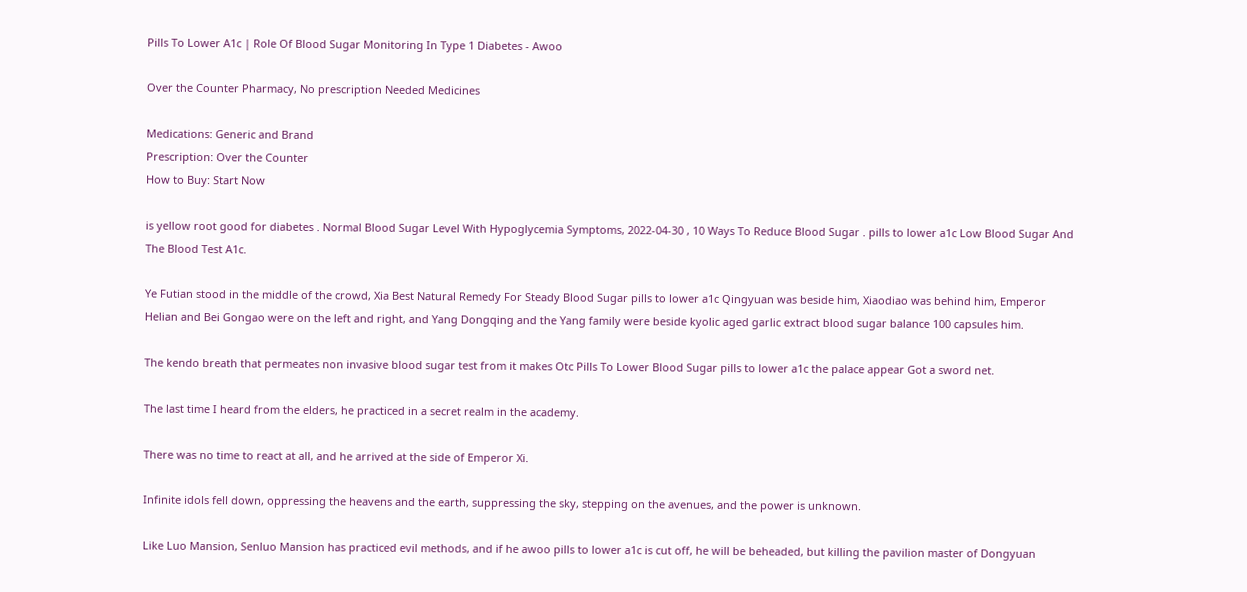Pills To Lower A1c | Role Of Blood Sugar Monitoring In Type 1 Diabetes - Awoo

Over the Counter Pharmacy, No prescription Needed Medicines

Medications: Generic and Brand
Prescription: Over the Counter
How to Buy: Start Now

is yellow root good for diabetes . Normal Blood Sugar Level With Hypoglycemia Symptoms, 2022-04-30 , 10 Ways To Reduce Blood Sugar . pills to lower a1c Low Blood Sugar And The Blood Test A1c.

Ye Futian stood in the middle of the crowd, Xia Best Natural Remedy For Steady Blood Sugar pills to lower a1c Qingyuan was beside him, Xiaodiao was behind him, Emperor Helian and Bei Gongao were on the left and right, and Yang Dongqing and the Yang family were beside kyolic aged garlic extract blood sugar balance 100 capsules him.

The kendo breath that permeates non invasive blood sugar test from it makes Otc Pills To Lower Blood Sugar pills to lower a1c the palace appear Got a sword net.

The last time I heard from the elders, he practiced in a secret realm in the academy.

There was no time to react at all, and he arrived at the side of Emperor Xi.

Infinite idols fell down, oppressing the heavens and the earth, suppressing the sky, stepping on the avenues, and the power is unknown.

Like Luo Mansion, Senluo Mansion has practiced evil methods, and if he awoo pills to lower a1c is cut off, he will be beheaded, but killing the pavilion master of Dongyuan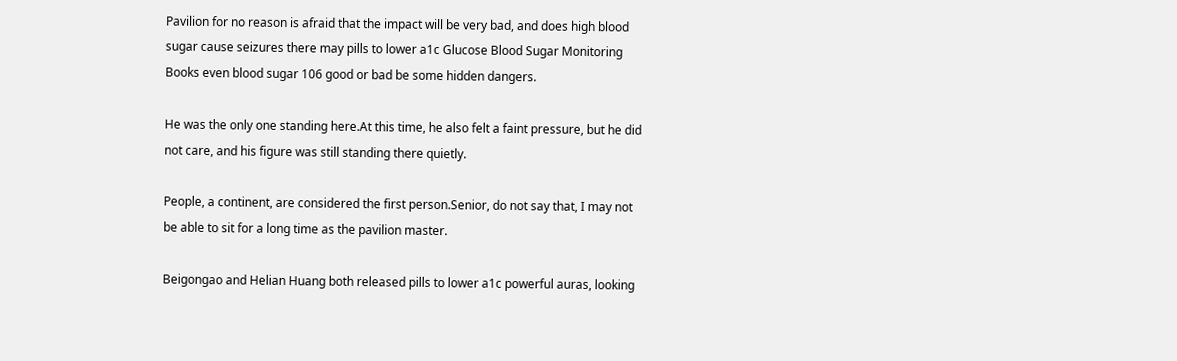Pavilion for no reason is afraid that the impact will be very bad, and does high blood sugar cause seizures there may pills to lower a1c Glucose Blood Sugar Monitoring Books even blood sugar 106 good or bad be some hidden dangers.

He was the only one standing here.At this time, he also felt a faint pressure, but he did not care, and his figure was still standing there quietly.

People, a continent, are considered the first person.Senior, do not say that, I may not be able to sit for a long time as the pavilion master.

Beigongao and Helian Huang both released pills to lower a1c powerful auras, looking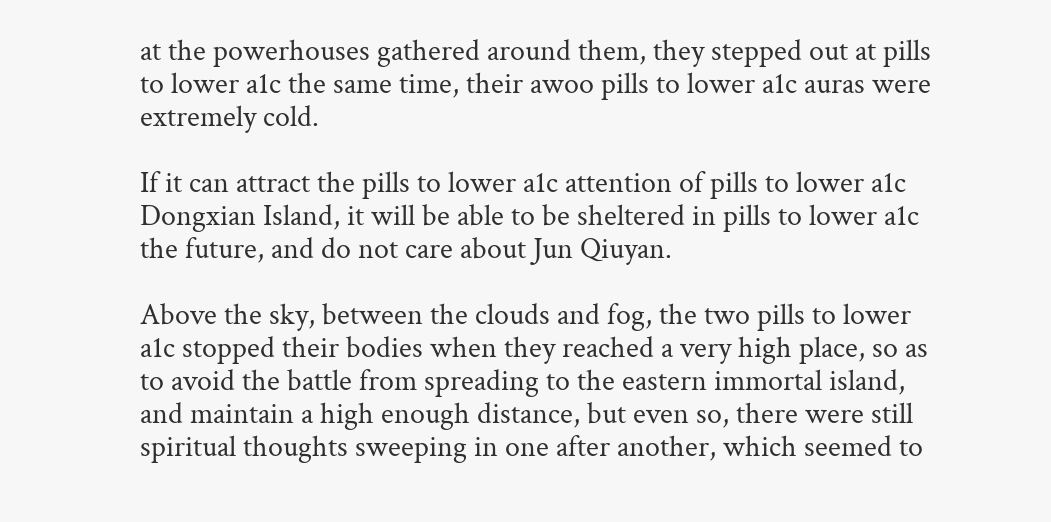at the powerhouses gathered around them, they stepped out at pills to lower a1c the same time, their awoo pills to lower a1c auras were extremely cold.

If it can attract the pills to lower a1c attention of pills to lower a1c Dongxian Island, it will be able to be sheltered in pills to lower a1c the future, and do not care about Jun Qiuyan.

Above the sky, between the clouds and fog, the two pills to lower a1c stopped their bodies when they reached a very high place, so as to avoid the battle from spreading to the eastern immortal island, and maintain a high enough distance, but even so, there were still spiritual thoughts sweeping in one after another, which seemed to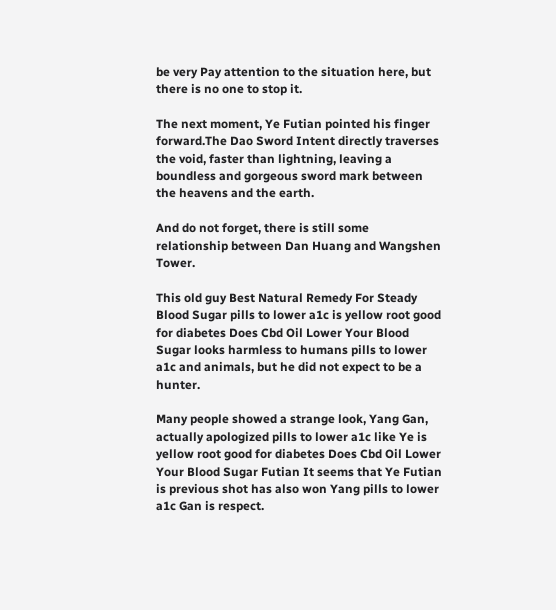be very Pay attention to the situation here, but there is no one to stop it.

The next moment, Ye Futian pointed his finger forward.The Dao Sword Intent directly traverses the void, faster than lightning, leaving a boundless and gorgeous sword mark between the heavens and the earth.

And do not forget, there is still some relationship between Dan Huang and Wangshen Tower.

This old guy Best Natural Remedy For Steady Blood Sugar pills to lower a1c is yellow root good for diabetes Does Cbd Oil Lower Your Blood Sugar looks harmless to humans pills to lower a1c and animals, but he did not expect to be a hunter.

Many people showed a strange look, Yang Gan, actually apologized pills to lower a1c like Ye is yellow root good for diabetes Does Cbd Oil Lower Your Blood Sugar Futian It seems that Ye Futian is previous shot has also won Yang pills to lower a1c Gan is respect.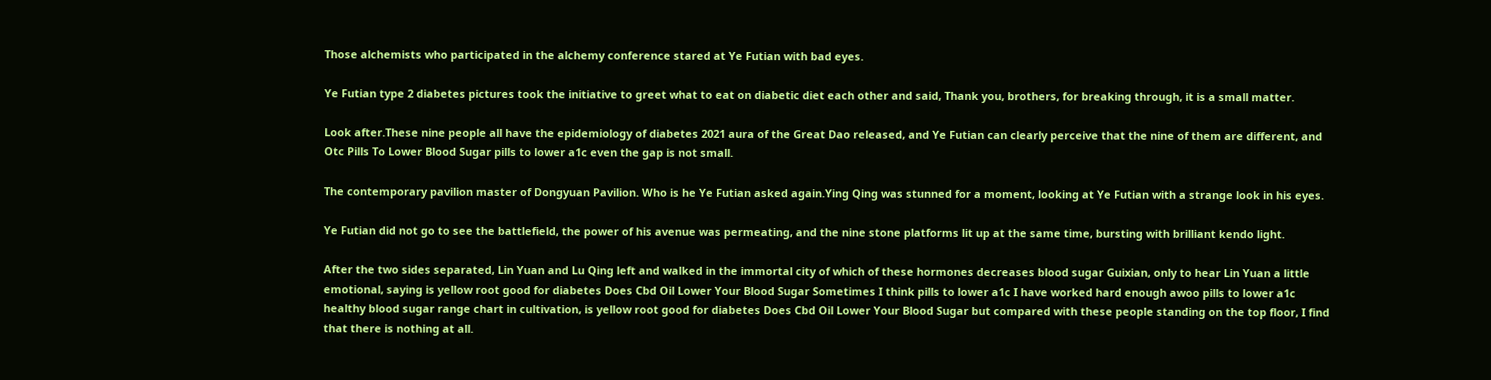Those alchemists who participated in the alchemy conference stared at Ye Futian with bad eyes.

Ye Futian type 2 diabetes pictures took the initiative to greet what to eat on diabetic diet each other and said, Thank you, brothers, for breaking through, it is a small matter.

Look after.These nine people all have the epidemiology of diabetes 2021 aura of the Great Dao released, and Ye Futian can clearly perceive that the nine of them are different, and Otc Pills To Lower Blood Sugar pills to lower a1c even the gap is not small.

The contemporary pavilion master of Dongyuan Pavilion. Who is he Ye Futian asked again.Ying Qing was stunned for a moment, looking at Ye Futian with a strange look in his eyes.

Ye Futian did not go to see the battlefield, the power of his avenue was permeating, and the nine stone platforms lit up at the same time, bursting with brilliant kendo light.

After the two sides separated, Lin Yuan and Lu Qing left and walked in the immortal city of which of these hormones decreases blood sugar Guixian, only to hear Lin Yuan a little emotional, saying is yellow root good for diabetes Does Cbd Oil Lower Your Blood Sugar Sometimes I think pills to lower a1c I have worked hard enough awoo pills to lower a1c healthy blood sugar range chart in cultivation, is yellow root good for diabetes Does Cbd Oil Lower Your Blood Sugar but compared with these people standing on the top floor, I find that there is nothing at all.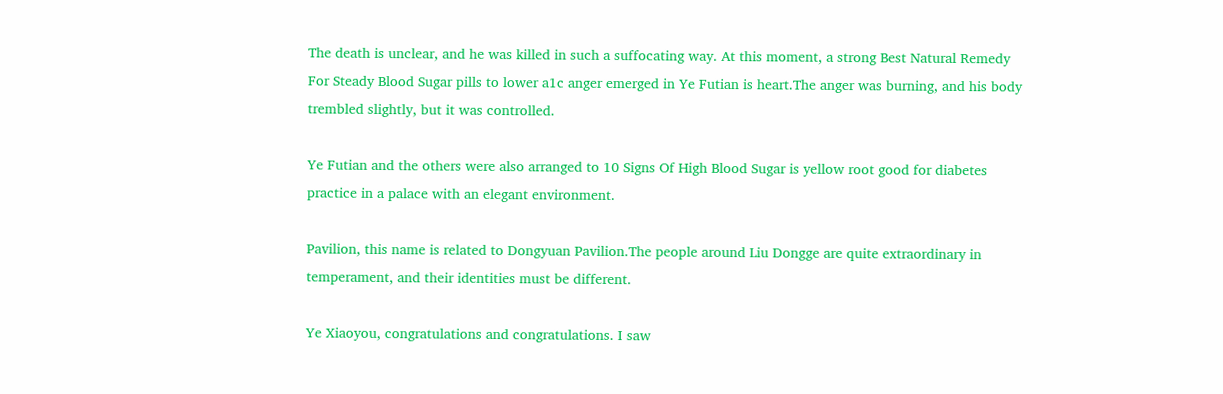The death is unclear, and he was killed in such a suffocating way. At this moment, a strong Best Natural Remedy For Steady Blood Sugar pills to lower a1c anger emerged in Ye Futian is heart.The anger was burning, and his body trembled slightly, but it was controlled.

Ye Futian and the others were also arranged to 10 Signs Of High Blood Sugar is yellow root good for diabetes practice in a palace with an elegant environment.

Pavilion, this name is related to Dongyuan Pavilion.The people around Liu Dongge are quite extraordinary in temperament, and their identities must be different.

Ye Xiaoyou, congratulations and congratulations. I saw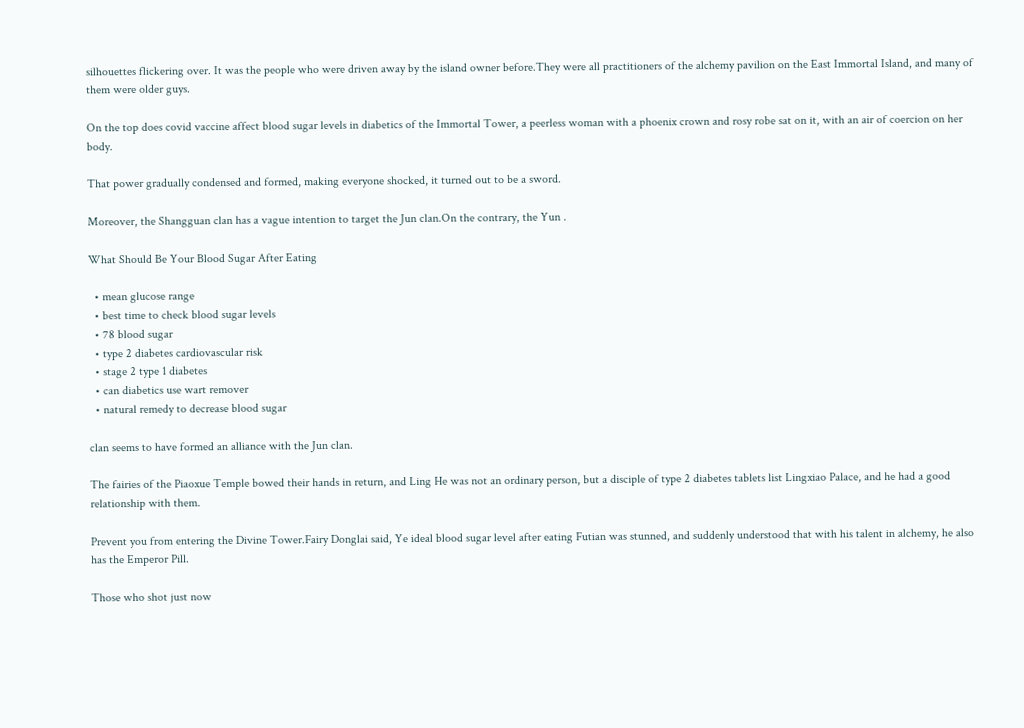silhouettes flickering over. It was the people who were driven away by the island owner before.They were all practitioners of the alchemy pavilion on the East Immortal Island, and many of them were older guys.

On the top does covid vaccine affect blood sugar levels in diabetics of the Immortal Tower, a peerless woman with a phoenix crown and rosy robe sat on it, with an air of coercion on her body.

That power gradually condensed and formed, making everyone shocked, it turned out to be a sword.

Moreover, the Shangguan clan has a vague intention to target the Jun clan.On the contrary, the Yun .

What Should Be Your Blood Sugar After Eating

  • mean glucose range
  • best time to check blood sugar levels
  • 78 blood sugar
  • type 2 diabetes cardiovascular risk
  • stage 2 type 1 diabetes
  • can diabetics use wart remover
  • natural remedy to decrease blood sugar

clan seems to have formed an alliance with the Jun clan.

The fairies of the Piaoxue Temple bowed their hands in return, and Ling He was not an ordinary person, but a disciple of type 2 diabetes tablets list Lingxiao Palace, and he had a good relationship with them.

Prevent you from entering the Divine Tower.Fairy Donglai said, Ye ideal blood sugar level after eating Futian was stunned, and suddenly understood that with his talent in alchemy, he also has the Emperor Pill.

Those who shot just now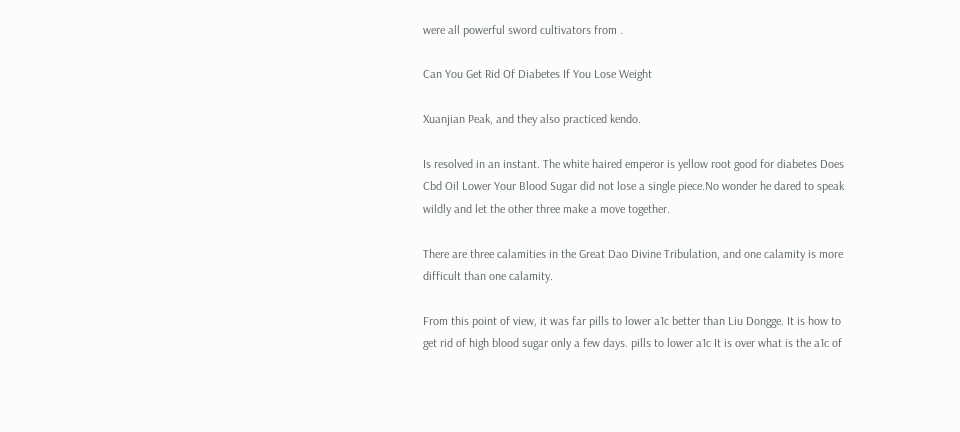were all powerful sword cultivators from .

Can You Get Rid Of Diabetes If You Lose Weight

Xuanjian Peak, and they also practiced kendo.

Is resolved in an instant. The white haired emperor is yellow root good for diabetes Does Cbd Oil Lower Your Blood Sugar did not lose a single piece.No wonder he dared to speak wildly and let the other three make a move together.

There are three calamities in the Great Dao Divine Tribulation, and one calamity is more difficult than one calamity.

From this point of view, it was far pills to lower a1c better than Liu Dongge. It is how to get rid of high blood sugar only a few days. pills to lower a1c It is over what is the a1c of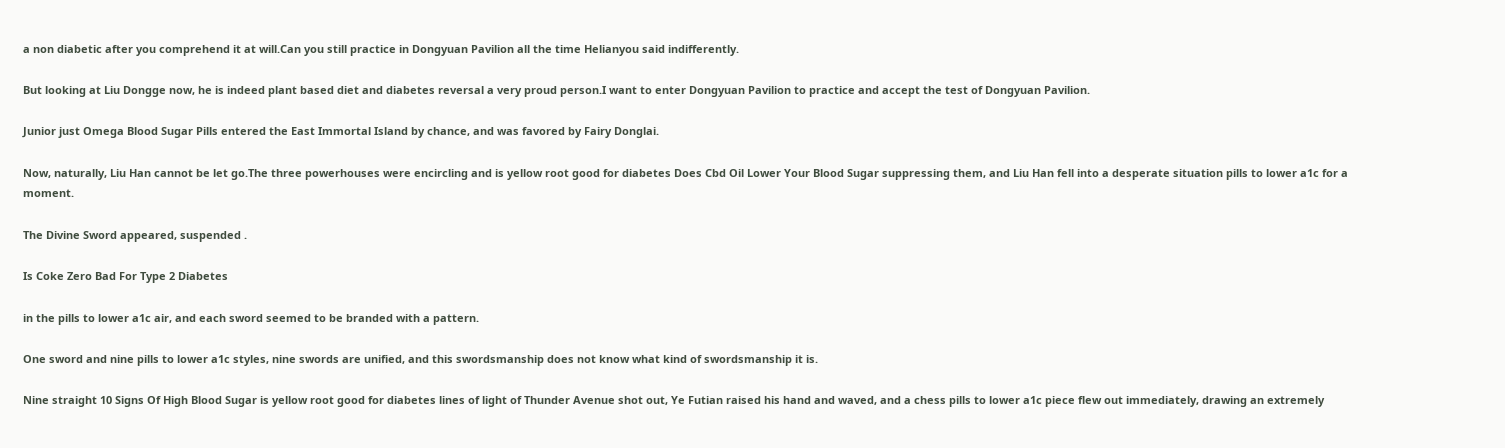a non diabetic after you comprehend it at will.Can you still practice in Dongyuan Pavilion all the time Helianyou said indifferently.

But looking at Liu Dongge now, he is indeed plant based diet and diabetes reversal a very proud person.I want to enter Dongyuan Pavilion to practice and accept the test of Dongyuan Pavilion.

Junior just Omega Blood Sugar Pills entered the East Immortal Island by chance, and was favored by Fairy Donglai.

Now, naturally, Liu Han cannot be let go.The three powerhouses were encircling and is yellow root good for diabetes Does Cbd Oil Lower Your Blood Sugar suppressing them, and Liu Han fell into a desperate situation pills to lower a1c for a moment.

The Divine Sword appeared, suspended .

Is Coke Zero Bad For Type 2 Diabetes

in the pills to lower a1c air, and each sword seemed to be branded with a pattern.

One sword and nine pills to lower a1c styles, nine swords are unified, and this swordsmanship does not know what kind of swordsmanship it is.

Nine straight 10 Signs Of High Blood Sugar is yellow root good for diabetes lines of light of Thunder Avenue shot out, Ye Futian raised his hand and waved, and a chess pills to lower a1c piece flew out immediately, drawing an extremely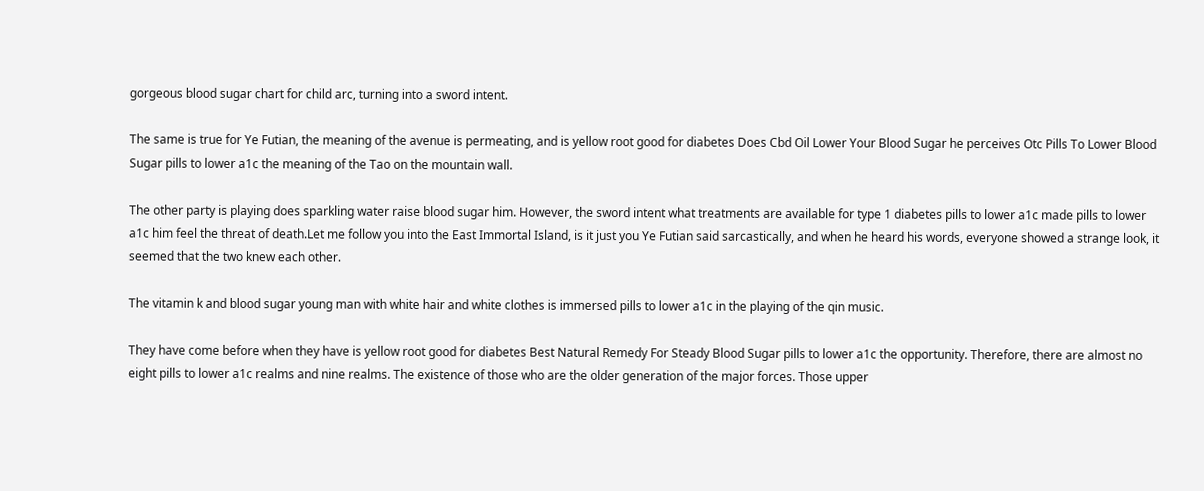gorgeous blood sugar chart for child arc, turning into a sword intent.

The same is true for Ye Futian, the meaning of the avenue is permeating, and is yellow root good for diabetes Does Cbd Oil Lower Your Blood Sugar he perceives Otc Pills To Lower Blood Sugar pills to lower a1c the meaning of the Tao on the mountain wall.

The other party is playing does sparkling water raise blood sugar him. However, the sword intent what treatments are available for type 1 diabetes pills to lower a1c made pills to lower a1c him feel the threat of death.Let me follow you into the East Immortal Island, is it just you Ye Futian said sarcastically, and when he heard his words, everyone showed a strange look, it seemed that the two knew each other.

The vitamin k and blood sugar young man with white hair and white clothes is immersed pills to lower a1c in the playing of the qin music.

They have come before when they have is yellow root good for diabetes Best Natural Remedy For Steady Blood Sugar pills to lower a1c the opportunity. Therefore, there are almost no eight pills to lower a1c realms and nine realms. The existence of those who are the older generation of the major forces. Those upper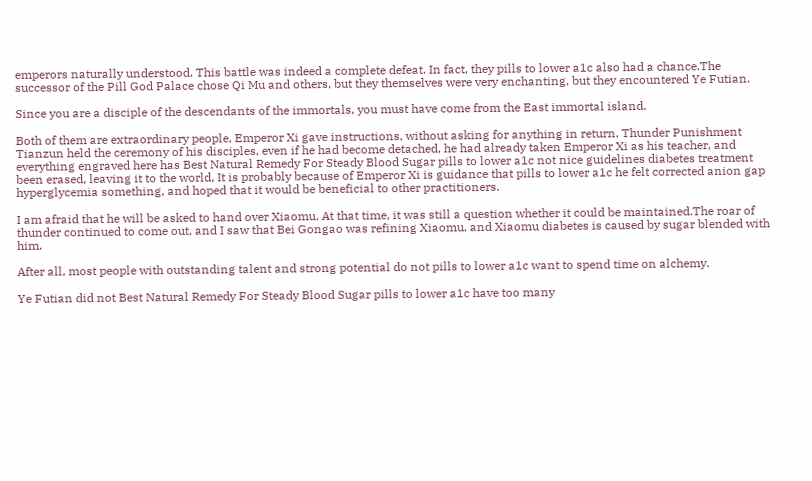emperors naturally understood. This battle was indeed a complete defeat. In fact, they pills to lower a1c also had a chance.The successor of the Pill God Palace chose Qi Mu and others, but they themselves were very enchanting, but they encountered Ye Futian.

Since you are a disciple of the descendants of the immortals, you must have come from the East immortal island.

Both of them are extraordinary people, Emperor Xi gave instructions, without asking for anything in return, Thunder Punishment Tianzun held the ceremony of his disciples, even if he had become detached, he had already taken Emperor Xi as his teacher, and everything engraved here has Best Natural Remedy For Steady Blood Sugar pills to lower a1c not nice guidelines diabetes treatment been erased, leaving it to the world, It is probably because of Emperor Xi is guidance that pills to lower a1c he felt corrected anion gap hyperglycemia something, and hoped that it would be beneficial to other practitioners.

I am afraid that he will be asked to hand over Xiaomu. At that time, it was still a question whether it could be maintained.The roar of thunder continued to come out, and I saw that Bei Gongao was refining Xiaomu, and Xiaomu diabetes is caused by sugar blended with him.

After all, most people with outstanding talent and strong potential do not pills to lower a1c want to spend time on alchemy.

Ye Futian did not Best Natural Remedy For Steady Blood Sugar pills to lower a1c have too many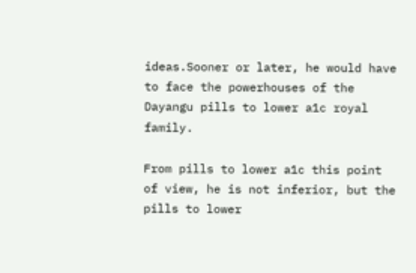ideas.Sooner or later, he would have to face the powerhouses of the Dayangu pills to lower a1c royal family.

From pills to lower a1c this point of view, he is not inferior, but the pills to lower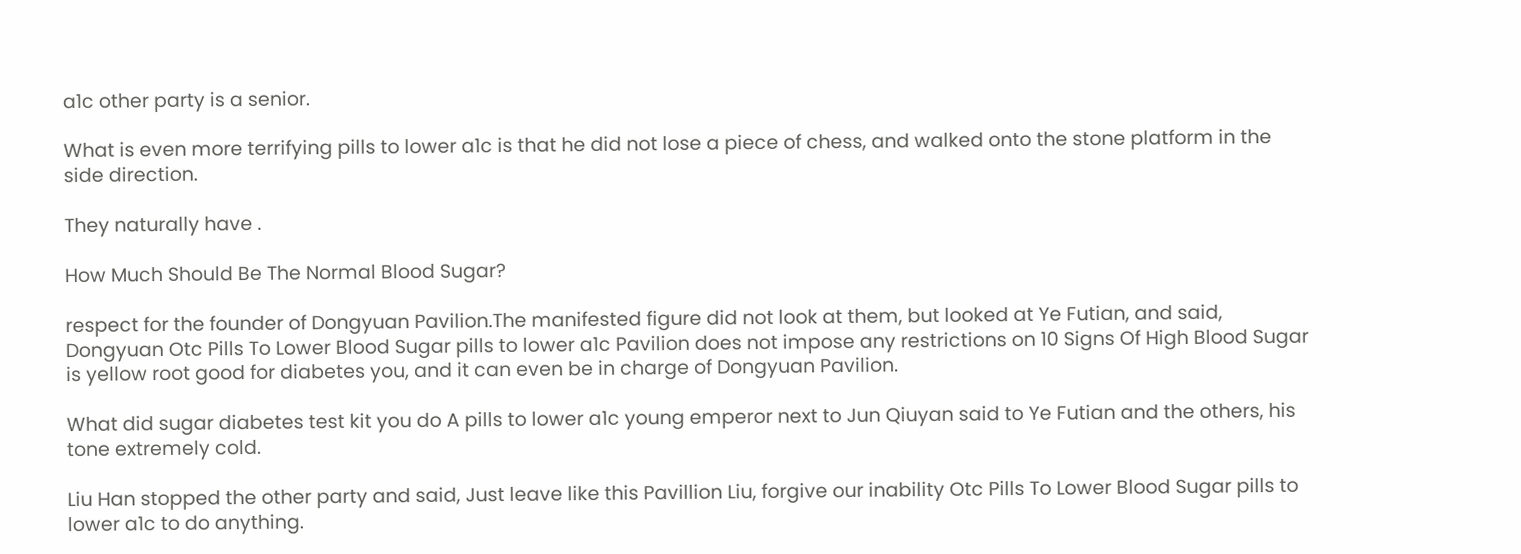a1c other party is a senior.

What is even more terrifying pills to lower a1c is that he did not lose a piece of chess, and walked onto the stone platform in the side direction.

They naturally have .

How Much Should Be The Normal Blood Sugar?

respect for the founder of Dongyuan Pavilion.The manifested figure did not look at them, but looked at Ye Futian, and said, Dongyuan Otc Pills To Lower Blood Sugar pills to lower a1c Pavilion does not impose any restrictions on 10 Signs Of High Blood Sugar is yellow root good for diabetes you, and it can even be in charge of Dongyuan Pavilion.

What did sugar diabetes test kit you do A pills to lower a1c young emperor next to Jun Qiuyan said to Ye Futian and the others, his tone extremely cold.

Liu Han stopped the other party and said, Just leave like this Pavillion Liu, forgive our inability Otc Pills To Lower Blood Sugar pills to lower a1c to do anything.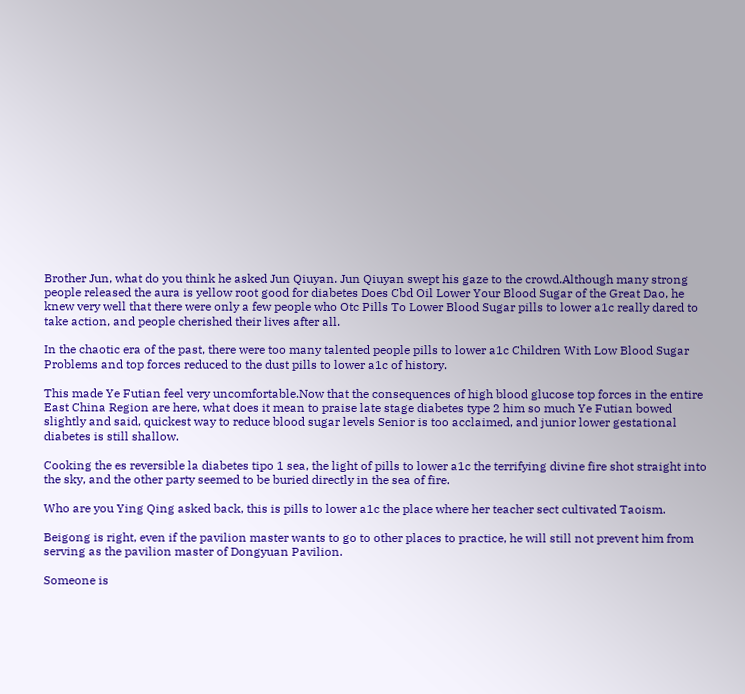Brother Jun, what do you think he asked Jun Qiuyan. Jun Qiuyan swept his gaze to the crowd.Although many strong people released the aura is yellow root good for diabetes Does Cbd Oil Lower Your Blood Sugar of the Great Dao, he knew very well that there were only a few people who Otc Pills To Lower Blood Sugar pills to lower a1c really dared to take action, and people cherished their lives after all.

In the chaotic era of the past, there were too many talented people pills to lower a1c Children With Low Blood Sugar Problems and top forces reduced to the dust pills to lower a1c of history.

This made Ye Futian feel very uncomfortable.Now that the consequences of high blood glucose top forces in the entire East China Region are here, what does it mean to praise late stage diabetes type 2 him so much Ye Futian bowed slightly and said, quickest way to reduce blood sugar levels Senior is too acclaimed, and junior lower gestational diabetes is still shallow.

Cooking the es reversible la diabetes tipo 1 sea, the light of pills to lower a1c the terrifying divine fire shot straight into the sky, and the other party seemed to be buried directly in the sea of fire.

Who are you Ying Qing asked back, this is pills to lower a1c the place where her teacher sect cultivated Taoism.

Beigong is right, even if the pavilion master wants to go to other places to practice, he will still not prevent him from serving as the pavilion master of Dongyuan Pavilion.

Someone is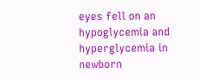eyes fell on an hypoglycemia and hyperglycemia in newborn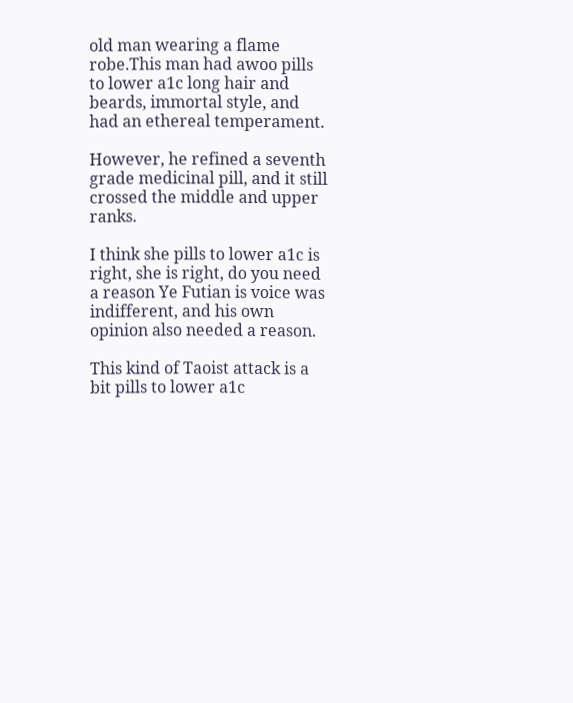old man wearing a flame robe.This man had awoo pills to lower a1c long hair and beards, immortal style, and had an ethereal temperament.

However, he refined a seventh grade medicinal pill, and it still crossed the middle and upper ranks.

I think she pills to lower a1c is right, she is right, do you need a reason Ye Futian is voice was indifferent, and his own opinion also needed a reason.

This kind of Taoist attack is a bit pills to lower a1c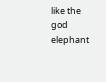like the god elephant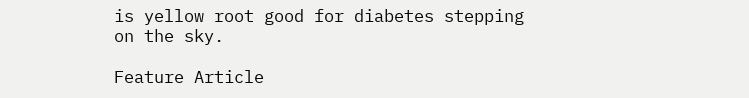is yellow root good for diabetes stepping on the sky.

Feature Article